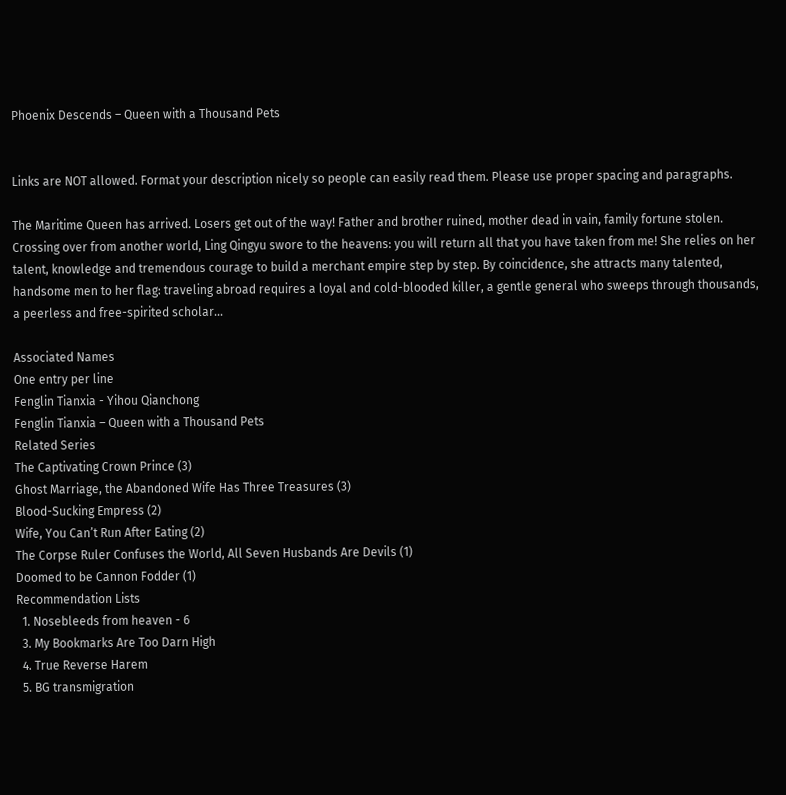Phoenix Descends – Queen with a Thousand Pets


Links are NOT allowed. Format your description nicely so people can easily read them. Please use proper spacing and paragraphs.

The Maritime Queen has arrived. Losers get out of the way! Father and brother ruined, mother dead in vain, family fortune stolen. Crossing over from another world, Ling Qingyu swore to the heavens: you will return all that you have taken from me! She relies on her talent, knowledge and tremendous courage to build a merchant empire step by step. By coincidence, she attracts many talented, handsome men to her flag: traveling abroad requires a loyal and cold-blooded killer, a gentle general who sweeps through thousands, a peerless and free-spirited scholar…

Associated Names
One entry per line
Fenglin Tianxia - Yihou Qianchong
Fenglin Tianxia – Queen with a Thousand Pets
Related Series
The Captivating Crown Prince (3)
Ghost Marriage, the Abandoned Wife Has Three Treasures (3)
Blood-Sucking Empress (2)
Wife, You Can’t Run After Eating (2)
The Corpse Ruler Confuses the World, All Seven Husbands Are Devils (1)
Doomed to be Cannon Fodder (1)
Recommendation Lists
  1. Nosebleeds from heaven - 6
  3. My Bookmarks Are Too Darn High
  4. True Reverse Harem
  5. BG transmigration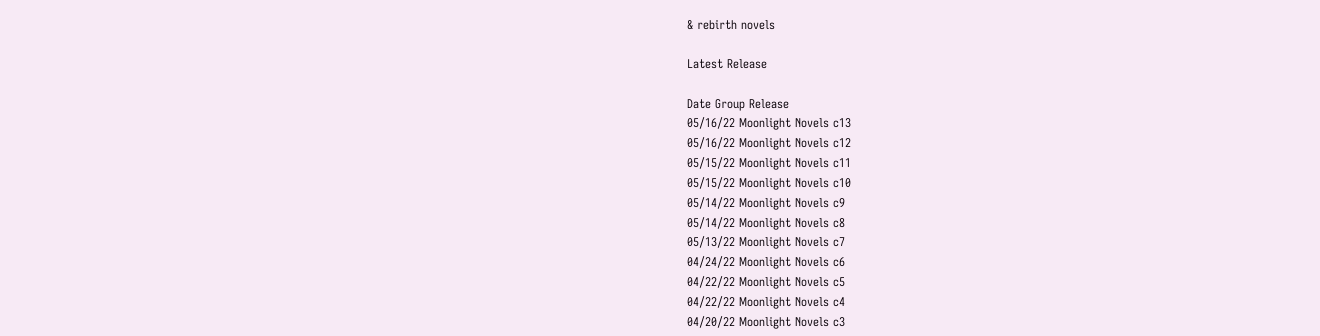& rebirth novels

Latest Release

Date Group Release
05/16/22 Moonlight Novels c13
05/16/22 Moonlight Novels c12
05/15/22 Moonlight Novels c11
05/15/22 Moonlight Novels c10
05/14/22 Moonlight Novels c9
05/14/22 Moonlight Novels c8
05/13/22 Moonlight Novels c7
04/24/22 Moonlight Novels c6
04/22/22 Moonlight Novels c5
04/22/22 Moonlight Novels c4
04/20/22 Moonlight Novels c3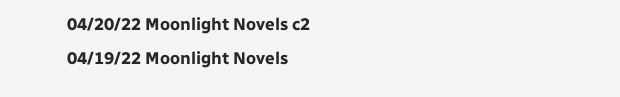04/20/22 Moonlight Novels c2
04/19/22 Moonlight Novels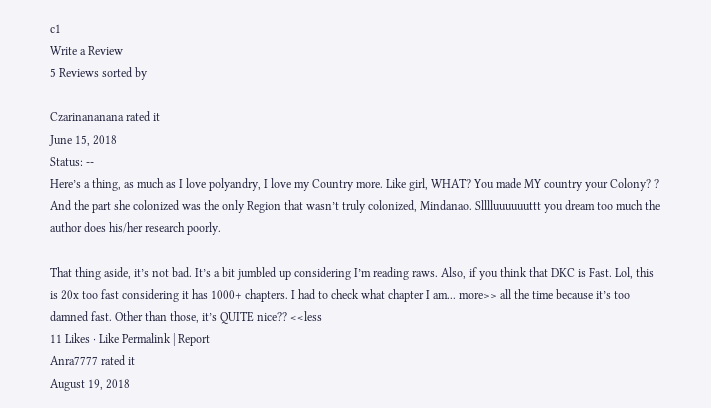c1
Write a Review
5 Reviews sorted by

Czarinananana rated it
June 15, 2018
Status: --
Here’s a thing, as much as I love polyandry, I love my Country more. Like girl, WHAT? You made MY country your Colony? ? And the part she colonized was the only Region that wasn’t truly colonized, Mindanao. Slllluuuuuuttt you dream too much the author does his/her research poorly.

That thing aside, it’s not bad. It’s a bit jumbled up considering I’m reading raws. Also, if you think that DKC is Fast. Lol, this is 20x too fast considering it has 1000+ chapters. I had to check what chapter I am... more>> all the time because it’s too damned fast. Other than those, it’s QUITE nice?? <<less
11 Likes · Like Permalink | Report
Anra7777 rated it
August 19, 2018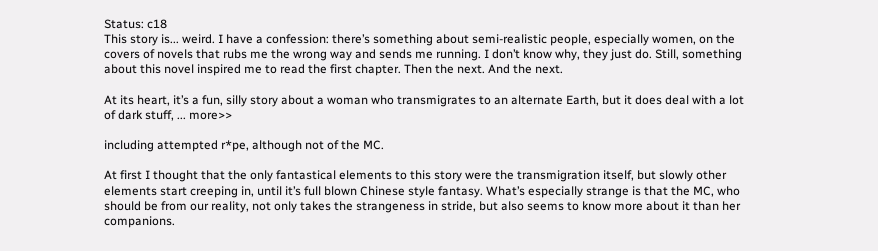Status: c18
This story is... weird. I have a confession: there’s something about semi-realistic people, especially women, on the covers of novels that rubs me the wrong way and sends me running. I don’t know why, they just do. Still, something about this novel inspired me to read the first chapter. Then the next. And the next.

At its heart, it’s a fun, silly story about a woman who transmigrates to an alternate Earth, but it does deal with a lot of dark stuff, ... more>>

including attempted r*pe, although not of the MC.

At first I thought that the only fantastical elements to this story were the transmigration itself, but slowly other elements start creeping in, until it’s full blown Chinese style fantasy. What’s especially strange is that the MC, who should be from our reality, not only takes the strangeness in stride, but also seems to know more about it than her companions.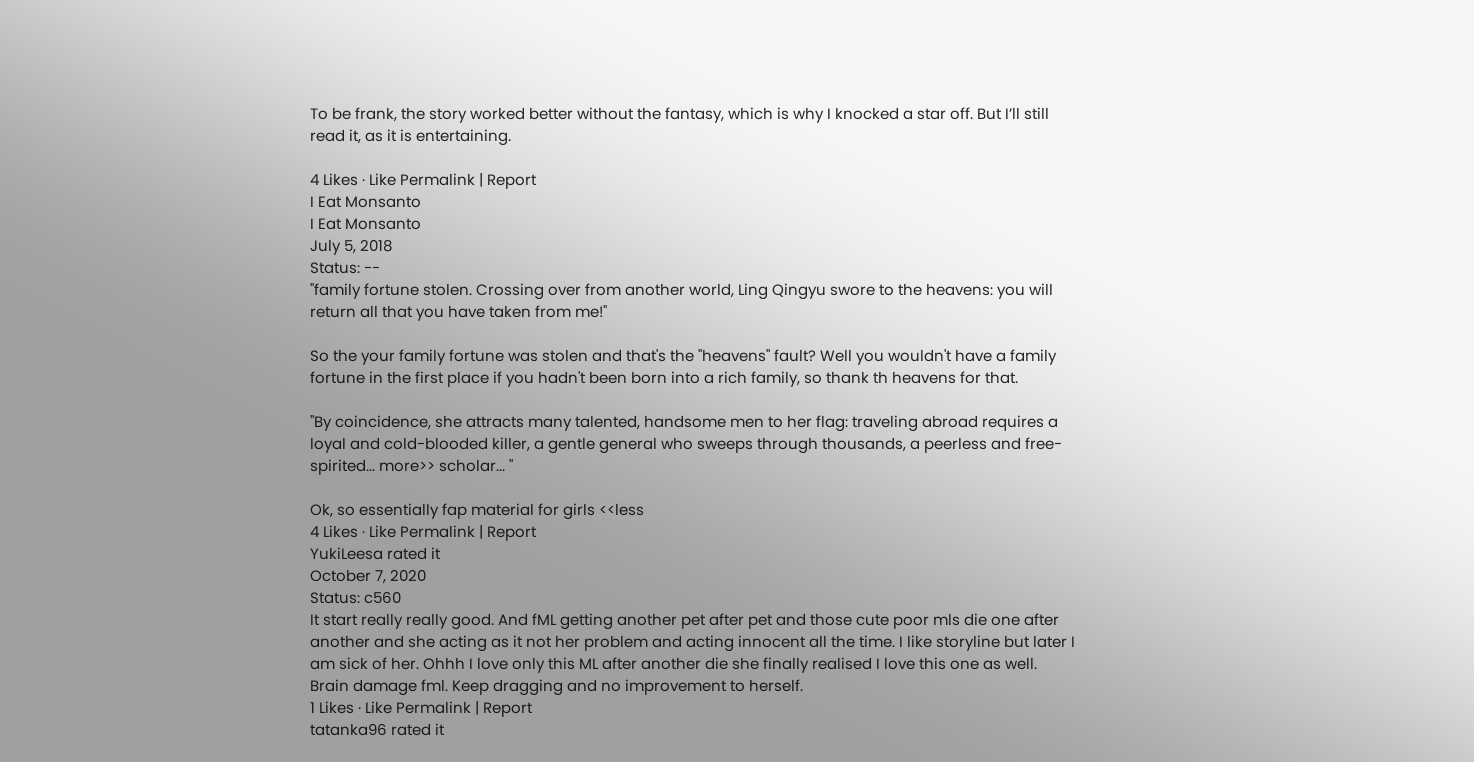To be frank, the story worked better without the fantasy, which is why I knocked a star off. But I’ll still read it, as it is entertaining.

4 Likes · Like Permalink | Report
I Eat Monsanto
I Eat Monsanto
July 5, 2018
Status: --
"family fortune stolen. Crossing over from another world, Ling Qingyu swore to the heavens: you will return all that you have taken from me!"

So the your family fortune was stolen and that's the "heavens" fault? Well you wouldn't have a family fortune in the first place if you hadn't been born into a rich family, so thank th heavens for that.

"By coincidence, she attracts many talented, handsome men to her flag: traveling abroad requires a loyal and cold-blooded killer, a gentle general who sweeps through thousands, a peerless and free-spirited... more>> scholar... "

Ok, so essentially fap material for girls <<less
4 Likes · Like Permalink | Report
YukiLeesa rated it
October 7, 2020
Status: c560
It start really really good. And fML getting another pet after pet and those cute poor mls die one after another and she acting as it not her problem and acting innocent all the time. I like storyline but later I am sick of her. Ohhh I love only this ML after another die she finally realised I love this one as well.
Brain damage fml. Keep dragging and no improvement to herself.
1 Likes · Like Permalink | Report
tatanka96 rated it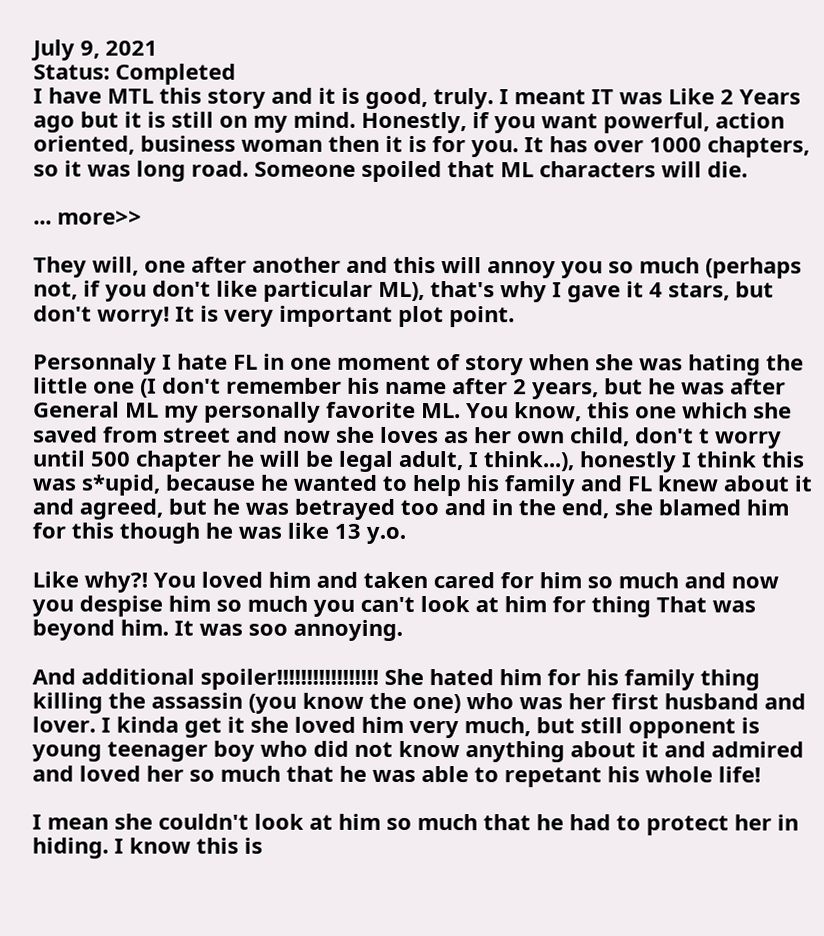July 9, 2021
Status: Completed
I have MTL this story and it is good, truly. I meant IT was Like 2 Years ago but it is still on my mind. Honestly, if you want powerful, action oriented, business woman then it is for you. It has over 1000 chapters, so it was long road. Someone spoiled that ML characters will die.

... more>>

They will, one after another and this will annoy you so much (perhaps not, if you don't like particular ML), that's why I gave it 4 stars, but don't worry! It is very important plot point.

Personnaly I hate FL in one moment of story when she was hating the little one (I don't remember his name after 2 years, but he was after General ML my personally favorite ML. You know, this one which she saved from street and now she loves as her own child, don't t worry until 500 chapter he will be legal adult, I think...), honestly I think this was s*upid, because he wanted to help his family and FL knew about it and agreed, but he was betrayed too and in the end, she blamed him for this though he was like 13 y.o.

Like why?! You loved him and taken cared for him so much and now you despise him so much you can't look at him for thing That was beyond him. It was soo annoying.

And additional spoiler!!!!!!!!!!!!!!!!! She hated him for his family thing killing the assassin (you know the one) who was her first husband and lover. I kinda get it she loved him very much, but still opponent is young teenager boy who did not know anything about it and admired and loved her so much that he was able to repetant his whole life!

I mean she couldn't look at him so much that he had to protect her in hiding. I know this is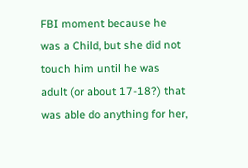FBI moment because he was a Child, but she did not touch him until he was adult (or about 17-18?) that was able do anything for her,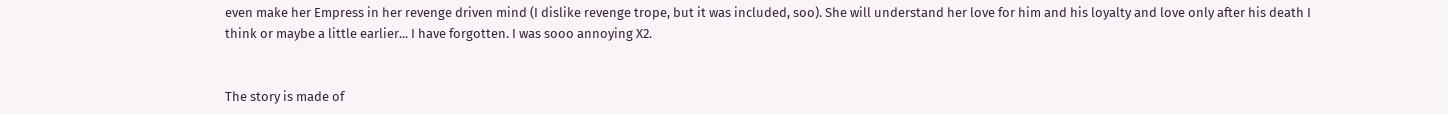even make her Empress in her revenge driven mind (I dislike revenge trope, but it was included, soo). She will understand her love for him and his loyalty and love only after his death I think or maybe a little earlier... I have forgotten. I was sooo annoying X2.


The story is made of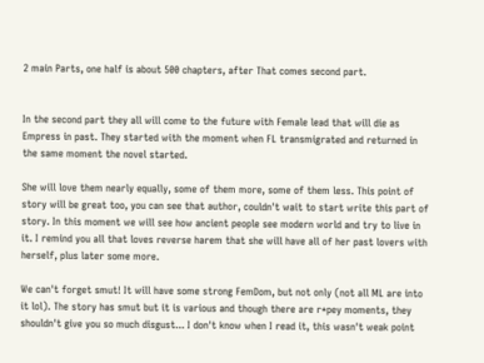2 main Parts, one half is about 500 chapters, after That comes second part.


In the second part they all will come to the future with Female lead that will die as Empress in past. They started with the moment when FL transmigrated and returned in the same moment the novel started.

She will love them nearly equally, some of them more, some of them less. This point of story will be great too, you can see that author, couldn't wait to start write this part of story. In this moment we will see how ancient people see modern world and try to live in it. I remind you all that loves reverse harem that she will have all of her past lovers with herself, plus later some more.

We can't forget smut! It will have some strong FemDom, but not only (not all ML are into it lol). The story has smut but it is various and though there are r*pey moments, they shouldn't give you so much disgust... I don't know when I read it, this wasn't weak point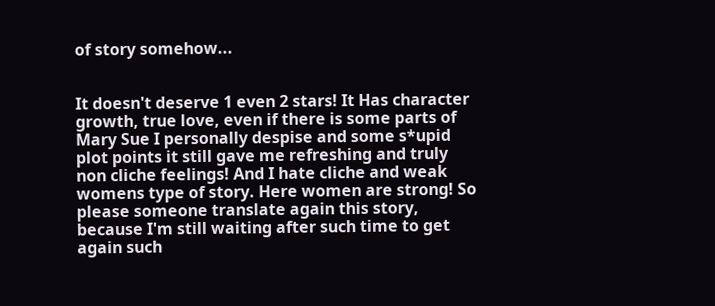of story somehow...


It doesn't deserve 1 even 2 stars! It Has character growth, true love, even if there is some parts of Mary Sue I personally despise and some s*upid plot points it still gave me refreshing and truly non cliche feelings! And I hate cliche and weak womens type of story. Here women are strong! So please someone translate again this story, because I'm still waiting after such time to get again such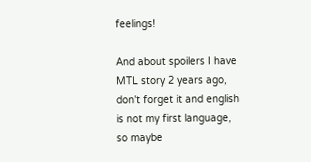feelings!

And about spoilers I have MTL story 2 years ago, don't forget it and english is not my first language, so maybe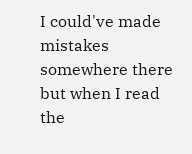I could've made mistakes somewhere there but when I read the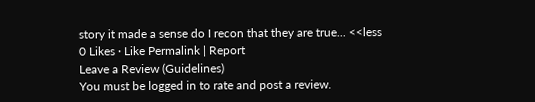story it made a sense do I recon that they are true... <<less
0 Likes · Like Permalink | Report
Leave a Review (Guidelines)
You must be logged in to rate and post a review.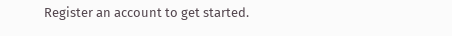Register an account to get started.